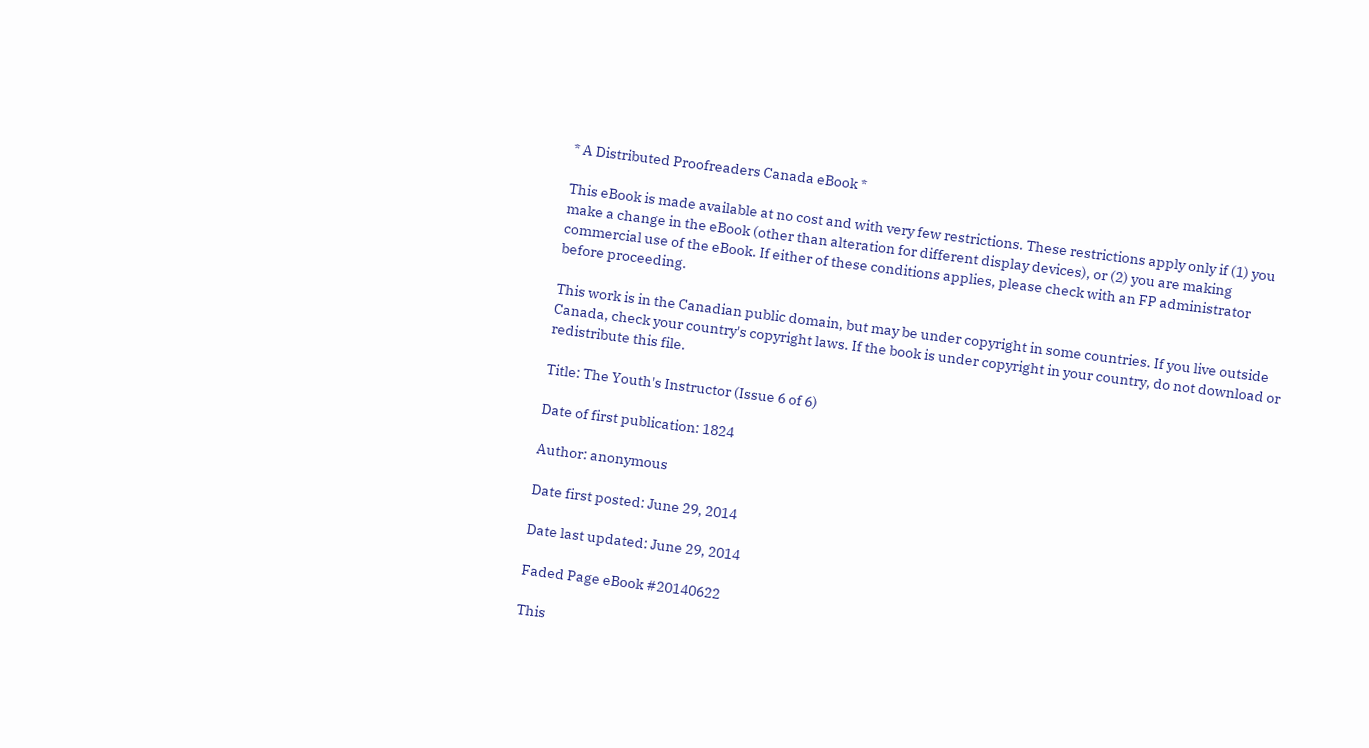* A Distributed Proofreaders Canada eBook *

This eBook is made available at no cost and with very few restrictions. These restrictions apply only if (1) you make a change in the eBook (other than alteration for different display devices), or (2) you are making commercial use of the eBook. If either of these conditions applies, please check with an FP administrator before proceeding.

This work is in the Canadian public domain, but may be under copyright in some countries. If you live outside Canada, check your country's copyright laws. If the book is under copyright in your country, do not download or redistribute this file.

Title: The Youth's Instructor (Issue 6 of 6)

Date of first publication: 1824

Author: anonymous

Date first posted: June 29, 2014

Date last updated: June 29, 2014

Faded Page eBook #20140622

This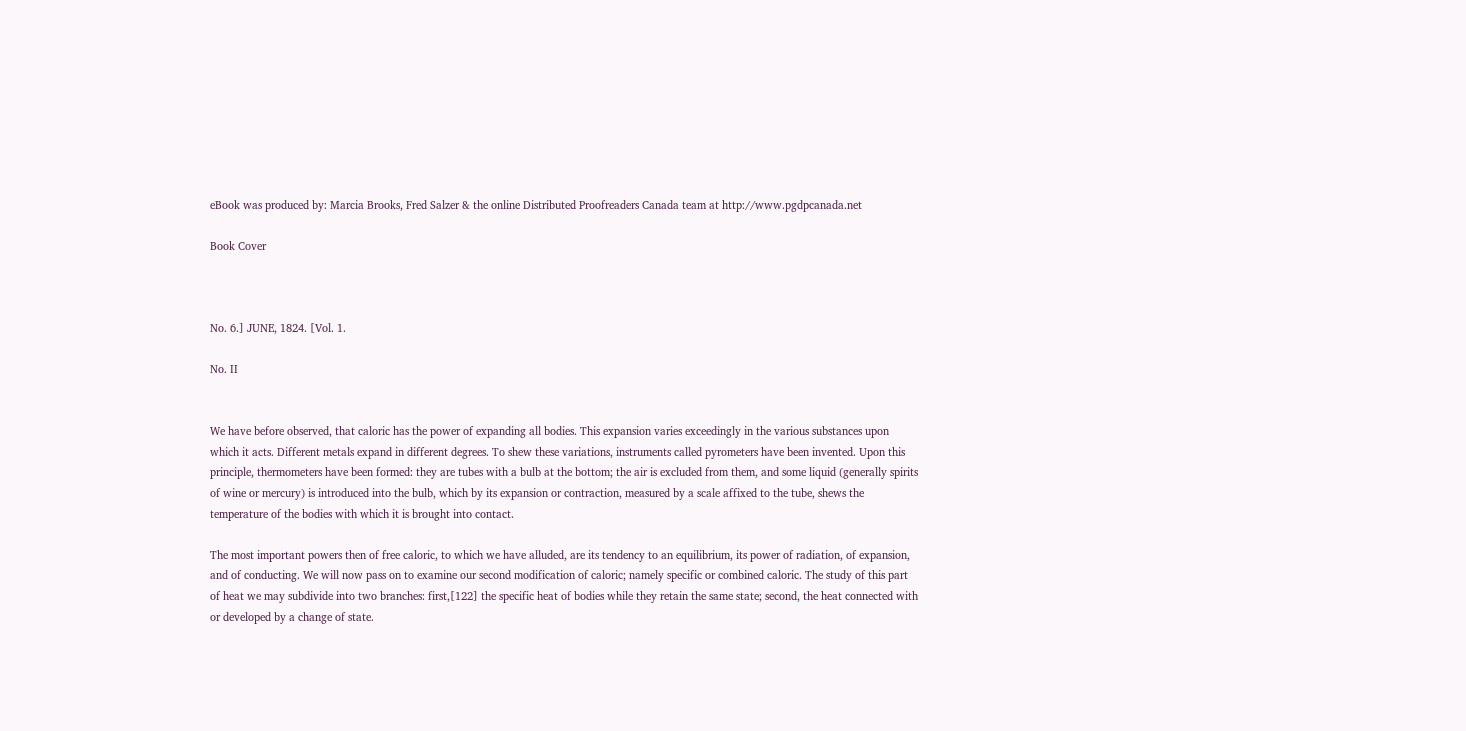eBook was produced by: Marcia Brooks, Fred Salzer & the online Distributed Proofreaders Canada team at http://www.pgdpcanada.net

Book Cover



No. 6.] JUNE, 1824. [Vol. 1.

No. II


We have before observed, that caloric has the power of expanding all bodies. This expansion varies exceedingly in the various substances upon which it acts. Different metals expand in different degrees. To shew these variations, instruments called pyrometers have been invented. Upon this principle, thermometers have been formed: they are tubes with a bulb at the bottom; the air is excluded from them, and some liquid (generally spirits of wine or mercury) is introduced into the bulb, which by its expansion or contraction, measured by a scale affixed to the tube, shews the temperature of the bodies with which it is brought into contact.

The most important powers then of free caloric, to which we have alluded, are its tendency to an equilibrium, its power of radiation, of expansion, and of conducting. We will now pass on to examine our second modification of caloric; namely specific or combined caloric. The study of this part of heat we may subdivide into two branches: first,[122] the specific heat of bodies while they retain the same state; second, the heat connected with or developed by a change of state.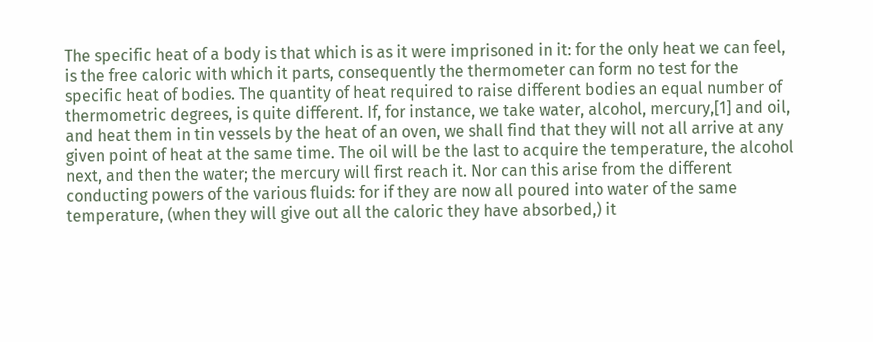The specific heat of a body is that which is as it were imprisoned in it: for the only heat we can feel, is the free caloric with which it parts, consequently the thermometer can form no test for the specific heat of bodies. The quantity of heat required to raise different bodies an equal number of thermometric degrees, is quite different. If, for instance, we take water, alcohol, mercury,[1] and oil, and heat them in tin vessels by the heat of an oven, we shall find that they will not all arrive at any given point of heat at the same time. The oil will be the last to acquire the temperature, the alcohol next, and then the water; the mercury will first reach it. Nor can this arise from the different conducting powers of the various fluids: for if they are now all poured into water of the same temperature, (when they will give out all the caloric they have absorbed,) it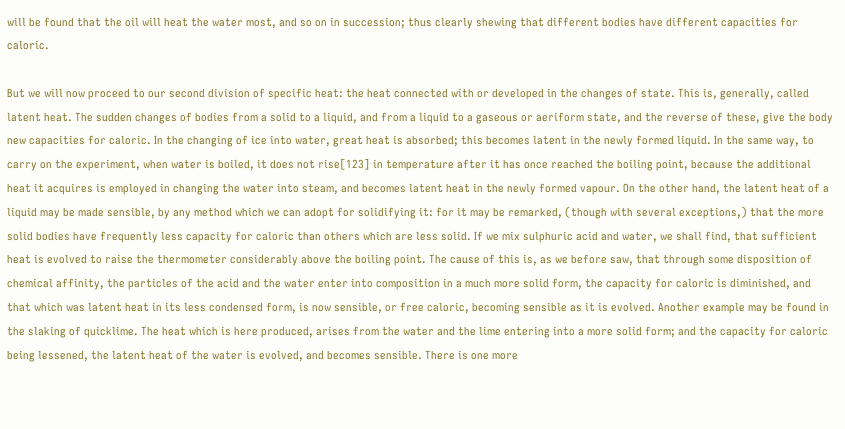will be found that the oil will heat the water most, and so on in succession; thus clearly shewing that different bodies have different capacities for caloric.

But we will now proceed to our second division of specific heat: the heat connected with or developed in the changes of state. This is, generally, called latent heat. The sudden changes of bodies from a solid to a liquid, and from a liquid to a gaseous or aeriform state, and the reverse of these, give the body new capacities for caloric. In the changing of ice into water, great heat is absorbed; this becomes latent in the newly formed liquid. In the same way, to carry on the experiment, when water is boiled, it does not rise[123] in temperature after it has once reached the boiling point, because the additional heat it acquires is employed in changing the water into steam, and becomes latent heat in the newly formed vapour. On the other hand, the latent heat of a liquid may be made sensible, by any method which we can adopt for solidifying it: for it may be remarked, (though with several exceptions,) that the more solid bodies have frequently less capacity for caloric than others which are less solid. If we mix sulphuric acid and water, we shall find, that sufficient heat is evolved to raise the thermometer considerably above the boiling point. The cause of this is, as we before saw, that through some disposition of chemical affinity, the particles of the acid and the water enter into composition in a much more solid form, the capacity for caloric is diminished, and that which was latent heat in its less condensed form, is now sensible, or free caloric, becoming sensible as it is evolved. Another example may be found in the slaking of quicklime. The heat which is here produced, arises from the water and the lime entering into a more solid form; and the capacity for caloric being lessened, the latent heat of the water is evolved, and becomes sensible. There is one more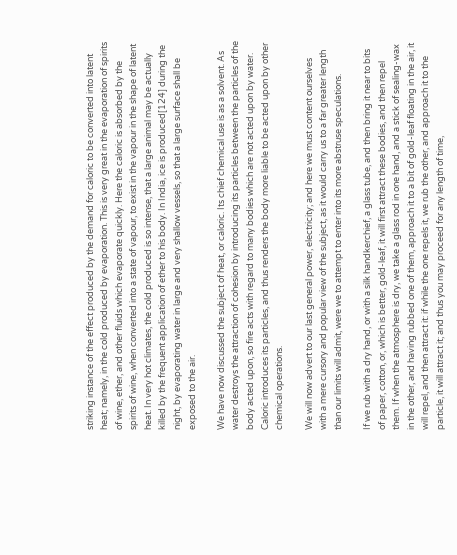striking instance of the effect produced by the demand for caloric to be converted into latent heat; namely, in the cold produced by evaporation. This is very great in the evaporation of spirits of wine, ether, and other fluids which evaporate quickly. Here the caloric is absorbed by the spirits of wine, when converted into a state of vapour, to exist in the vapour in the shape of latent heat. In very hot climates, the cold produced is so intense, that a large animal may be actually killed by the frequent application of ether to his body. In India, ice is produced[124] during the night, by evaporating water in large and very shallow vessels, so that a large surface shall be exposed to the air.

We have now discussed the subject of heat, or caloric. Its chief chemical use is as a solvent. As water destroys the attraction of cohesion by introducing its particles between the particles of the body acted upon, so fire acts with regard to many bodies which are not acted upon by water. Caloric introduces its particles, and thus renders the body more liable to be acted upon by other chemical operations.

We will now advert to our last general power, electricity; and here we must content ourselves with a mere cursory and popular view of the subject, as it would carry us to a far greater length than our limits will admit, were we to attempt to enter into its more abstruse speculations.

If we rub with a dry hand, or with a silk handkerchief, a glass tube, and then bring it near to bits of paper, cotton, or, which is better, gold-leaf, it will first attract these bodies, and then repel them. If when the atmosphere is dry, we take a glass rod in one hand, and a stick of sealing-wax in the other, and having rubbed one of them, approach it to a bit of gold-leaf floating in the air, it will repel, and then attract it: if while the one repels it, we rub the other, and approach it to the particle, it will attract it; and thus you may proceed for any length of time,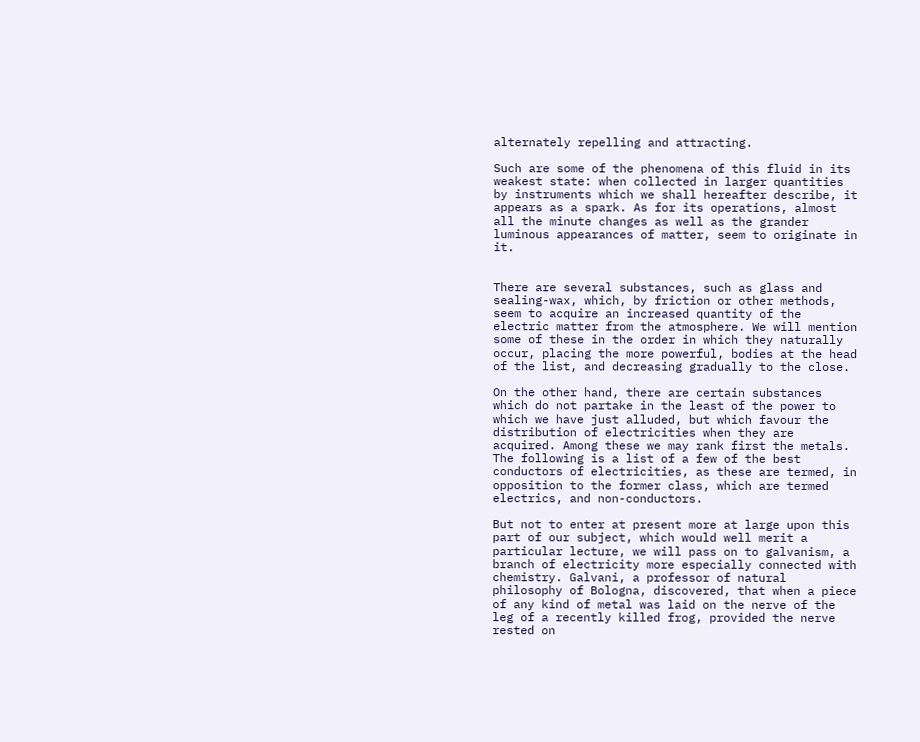alternately repelling and attracting.

Such are some of the phenomena of this fluid in its weakest state: when collected in larger quantities by instruments which we shall hereafter describe, it appears as a spark. As for its operations, almost all the minute changes as well as the grander luminous appearances of matter, seem to originate in it.


There are several substances, such as glass and sealing-wax, which, by friction or other methods, seem to acquire an increased quantity of the electric matter from the atmosphere. We will mention some of these in the order in which they naturally occur, placing the more powerful, bodies at the head of the list, and decreasing gradually to the close.

On the other hand, there are certain substances which do not partake in the least of the power to which we have just alluded, but which favour the distribution of electricities when they are acquired. Among these we may rank first the metals. The following is a list of a few of the best conductors of electricities, as these are termed, in opposition to the former class, which are termed electrics, and non-conductors.

But not to enter at present more at large upon this part of our subject, which would well merit a particular lecture, we will pass on to galvanism, a branch of electricity more especially connected with chemistry. Galvani, a professor of natural philosophy of Bologna, discovered, that when a piece of any kind of metal was laid on the nerve of the leg of a recently killed frog, provided the nerve rested on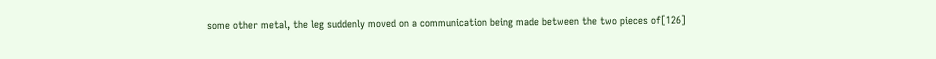some other metal, the leg suddenly moved on a communication being made between the two pieces of[126]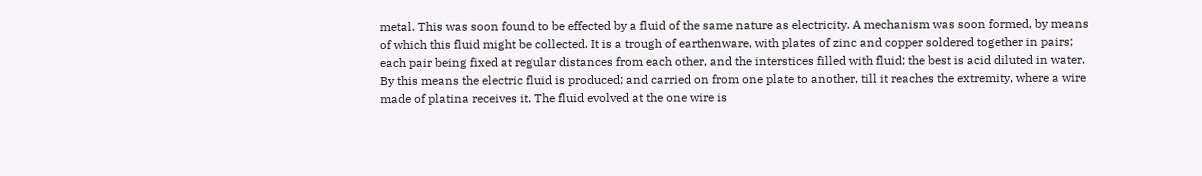metal. This was soon found to be effected by a fluid of the same nature as electricity. A mechanism was soon formed, by means of which this fluid might be collected. It is a trough of earthenware, with plates of zinc and copper soldered together in pairs; each pair being fixed at regular distances from each other, and the interstices filled with fluid; the best is acid diluted in water. By this means the electric fluid is produced; and carried on from one plate to another, till it reaches the extremity, where a wire made of platina receives it. The fluid evolved at the one wire is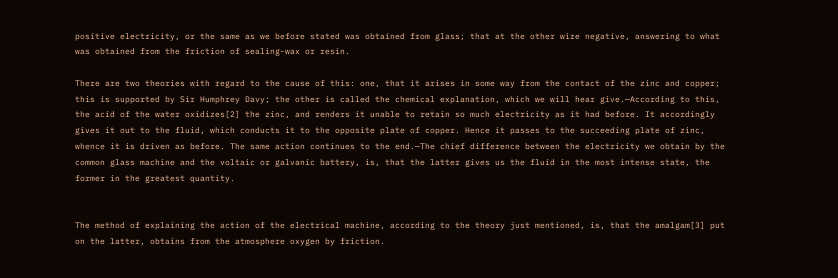positive electricity, or the same as we before stated was obtained from glass; that at the other wire negative, answering to what was obtained from the friction of sealing-wax or resin.

There are two theories with regard to the cause of this: one, that it arises in some way from the contact of the zinc and copper; this is supported by Sir Humphrey Davy; the other is called the chemical explanation, which we will hear give.—According to this, the acid of the water oxidizes[2] the zinc, and renders it unable to retain so much electricity as it had before. It accordingly gives it out to the fluid, which conducts it to the opposite plate of copper. Hence it passes to the succeeding plate of zinc, whence it is driven as before. The same action continues to the end.—The chief difference between the electricity we obtain by the common glass machine and the voltaic or galvanic battery, is, that the latter gives us the fluid in the most intense state, the former in the greatest quantity.


The method of explaining the action of the electrical machine, according to the theory just mentioned, is, that the amalgam[3] put on the latter, obtains from the atmosphere oxygen by friction.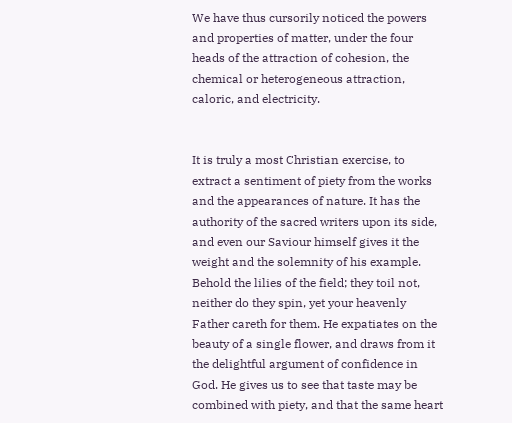We have thus cursorily noticed the powers and properties of matter, under the four heads of the attraction of cohesion, the chemical or heterogeneous attraction, caloric, and electricity.


It is truly a most Christian exercise, to extract a sentiment of piety from the works and the appearances of nature. It has the authority of the sacred writers upon its side, and even our Saviour himself gives it the weight and the solemnity of his example. Behold the lilies of the field; they toil not, neither do they spin, yet your heavenly Father careth for them. He expatiates on the beauty of a single flower, and draws from it the delightful argument of confidence in God. He gives us to see that taste may be combined with piety, and that the same heart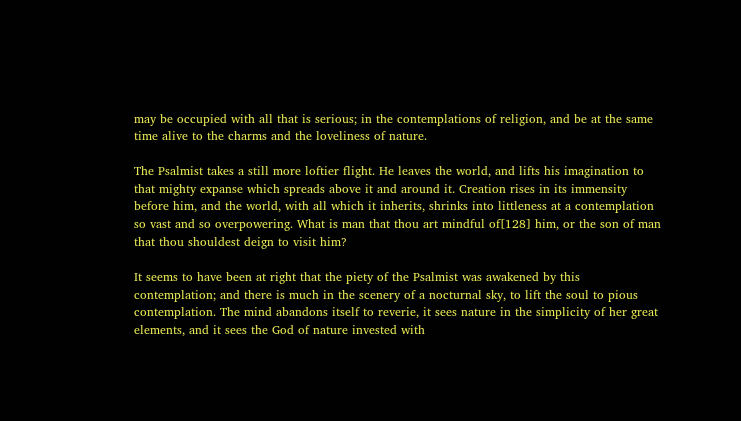may be occupied with all that is serious; in the contemplations of religion, and be at the same time alive to the charms and the loveliness of nature.

The Psalmist takes a still more loftier flight. He leaves the world, and lifts his imagination to that mighty expanse which spreads above it and around it. Creation rises in its immensity before him, and the world, with all which it inherits, shrinks into littleness at a contemplation so vast and so overpowering. What is man that thou art mindful of[128] him, or the son of man that thou shouldest deign to visit him?

It seems to have been at right that the piety of the Psalmist was awakened by this contemplation; and there is much in the scenery of a nocturnal sky, to lift the soul to pious contemplation. The mind abandons itself to reverie, it sees nature in the simplicity of her great elements, and it sees the God of nature invested with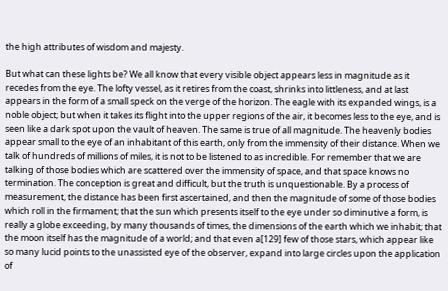the high attributes of wisdom and majesty.

But what can these lights be? We all know that every visible object appears less in magnitude as it recedes from the eye. The lofty vessel, as it retires from the coast, shrinks into littleness, and at last appears in the form of a small speck on the verge of the horizon. The eagle with its expanded wings, is a noble object; but when it takes its flight into the upper regions of the air, it becomes less to the eye, and is seen like a dark spot upon the vault of heaven. The same is true of all magnitude. The heavenly bodies appear small to the eye of an inhabitant of this earth, only from the immensity of their distance. When we talk of hundreds of millions of miles, it is not to be listened to as incredible. For remember that we are talking of those bodies which are scattered over the immensity of space, and that space knows no termination. The conception is great and difficult, but the truth is unquestionable. By a process of measurement, the distance has been first ascertained, and then the magnitude of some of those bodies which roll in the firmament; that the sun which presents itself to the eye under so diminutive a form, is really a globe exceeding, by many thousands of times, the dimensions of the earth which we inhabit; that the moon itself has the magnitude of a world; and that even a[129] few of those stars, which appear like so many lucid points to the unassisted eye of the observer, expand into large circles upon the application of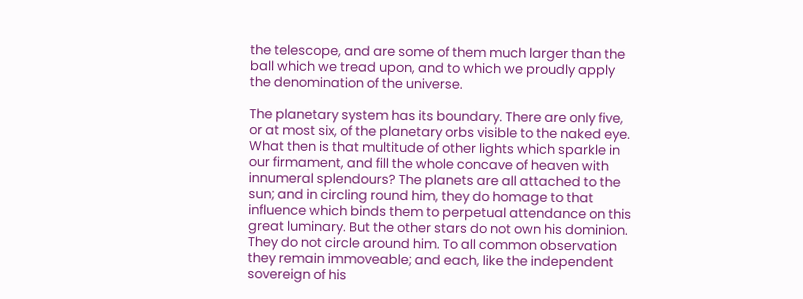the telescope, and are some of them much larger than the ball which we tread upon, and to which we proudly apply the denomination of the universe.

The planetary system has its boundary. There are only five, or at most six, of the planetary orbs visible to the naked eye. What then is that multitude of other lights which sparkle in our firmament, and fill the whole concave of heaven with innumeral splendours? The planets are all attached to the sun; and in circling round him, they do homage to that influence which binds them to perpetual attendance on this great luminary. But the other stars do not own his dominion. They do not circle around him. To all common observation they remain immoveable; and each, like the independent sovereign of his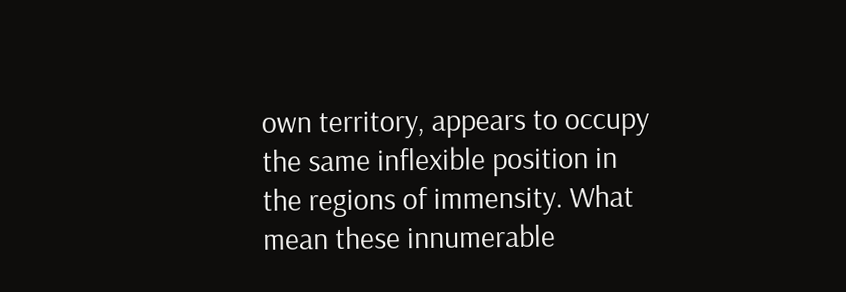own territory, appears to occupy the same inflexible position in the regions of immensity. What mean these innumerable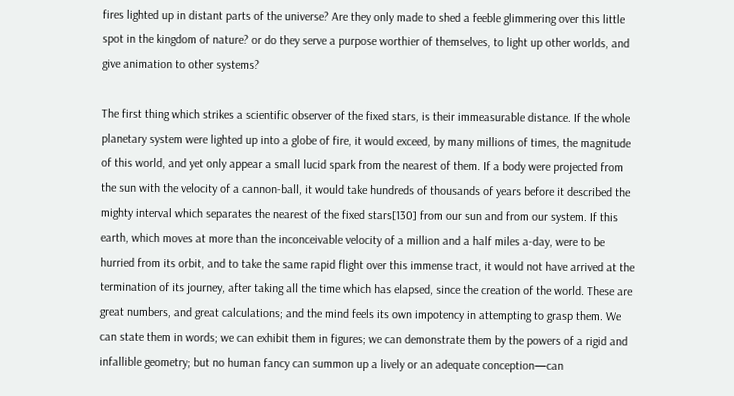fires lighted up in distant parts of the universe? Are they only made to shed a feeble glimmering over this little spot in the kingdom of nature? or do they serve a purpose worthier of themselves, to light up other worlds, and give animation to other systems?

The first thing which strikes a scientific observer of the fixed stars, is their immeasurable distance. If the whole planetary system were lighted up into a globe of fire, it would exceed, by many millions of times, the magnitude of this world, and yet only appear a small lucid spark from the nearest of them. If a body were projected from the sun with the velocity of a cannon-ball, it would take hundreds of thousands of years before it described the mighty interval which separates the nearest of the fixed stars[130] from our sun and from our system. If this earth, which moves at more than the inconceivable velocity of a million and a half miles a-day, were to be hurried from its orbit, and to take the same rapid flight over this immense tract, it would not have arrived at the termination of its journey, after taking all the time which has elapsed, since the creation of the world. These are great numbers, and great calculations; and the mind feels its own impotency in attempting to grasp them. We can state them in words; we can exhibit them in figures; we can demonstrate them by the powers of a rigid and infallible geometry; but no human fancy can summon up a lively or an adequate conception—can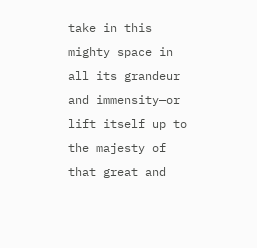take in this mighty space in all its grandeur and immensity—or lift itself up to the majesty of that great and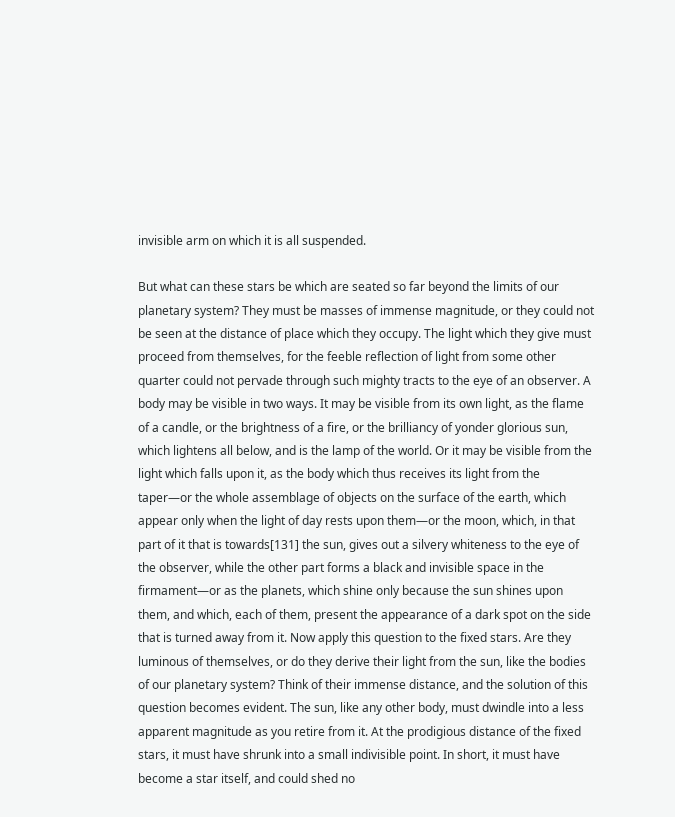invisible arm on which it is all suspended.

But what can these stars be which are seated so far beyond the limits of our planetary system? They must be masses of immense magnitude, or they could not be seen at the distance of place which they occupy. The light which they give must proceed from themselves, for the feeble reflection of light from some other quarter could not pervade through such mighty tracts to the eye of an observer. A body may be visible in two ways. It may be visible from its own light, as the flame of a candle, or the brightness of a fire, or the brilliancy of yonder glorious sun, which lightens all below, and is the lamp of the world. Or it may be visible from the light which falls upon it, as the body which thus receives its light from the taper—or the whole assemblage of objects on the surface of the earth, which appear only when the light of day rests upon them—or the moon, which, in that part of it that is towards[131] the sun, gives out a silvery whiteness to the eye of the observer, while the other part forms a black and invisible space in the firmament—or as the planets, which shine only because the sun shines upon them, and which, each of them, present the appearance of a dark spot on the side that is turned away from it. Now apply this question to the fixed stars. Are they luminous of themselves, or do they derive their light from the sun, like the bodies of our planetary system? Think of their immense distance, and the solution of this question becomes evident. The sun, like any other body, must dwindle into a less apparent magnitude as you retire from it. At the prodigious distance of the fixed stars, it must have shrunk into a small indivisible point. In short, it must have become a star itself, and could shed no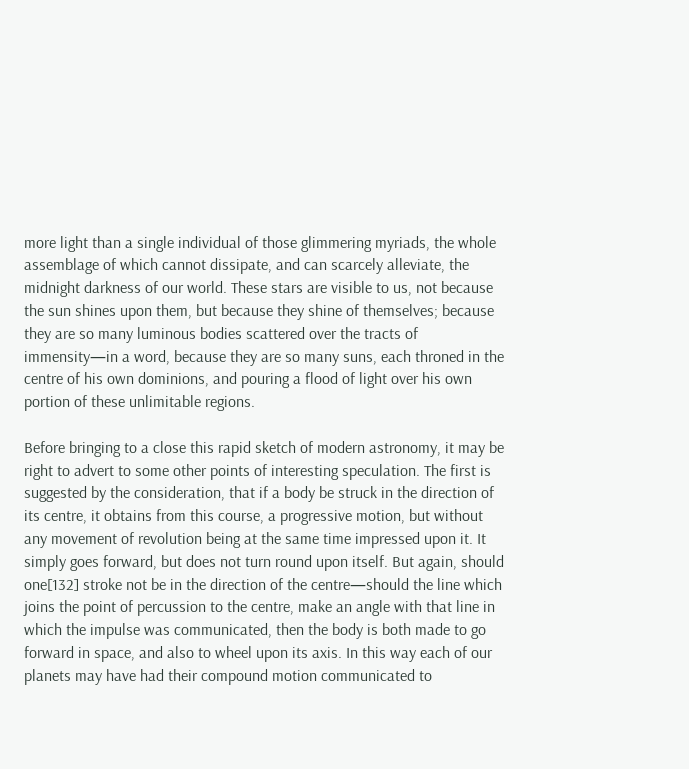more light than a single individual of those glimmering myriads, the whole assemblage of which cannot dissipate, and can scarcely alleviate, the midnight darkness of our world. These stars are visible to us, not because the sun shines upon them, but because they shine of themselves; because they are so many luminous bodies scattered over the tracts of immensity—in a word, because they are so many suns, each throned in the centre of his own dominions, and pouring a flood of light over his own portion of these unlimitable regions.

Before bringing to a close this rapid sketch of modern astronomy, it may be right to advert to some other points of interesting speculation. The first is suggested by the consideration, that if a body be struck in the direction of its centre, it obtains from this course, a progressive motion, but without any movement of revolution being at the same time impressed upon it. It simply goes forward, but does not turn round upon itself. But again, should one[132] stroke not be in the direction of the centre—should the line which joins the point of percussion to the centre, make an angle with that line in which the impulse was communicated, then the body is both made to go forward in space, and also to wheel upon its axis. In this way each of our planets may have had their compound motion communicated to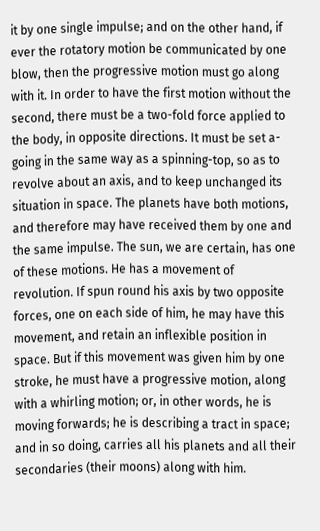it by one single impulse; and on the other hand, if ever the rotatory motion be communicated by one blow, then the progressive motion must go along with it. In order to have the first motion without the second, there must be a two-fold force applied to the body, in opposite directions. It must be set a-going in the same way as a spinning-top, so as to revolve about an axis, and to keep unchanged its situation in space. The planets have both motions, and therefore may have received them by one and the same impulse. The sun, we are certain, has one of these motions. He has a movement of revolution. If spun round his axis by two opposite forces, one on each side of him, he may have this movement, and retain an inflexible position in space. But if this movement was given him by one stroke, he must have a progressive motion, along with a whirling motion; or, in other words, he is moving forwards; he is describing a tract in space; and in so doing, carries all his planets and all their secondaries (their moons) along with him.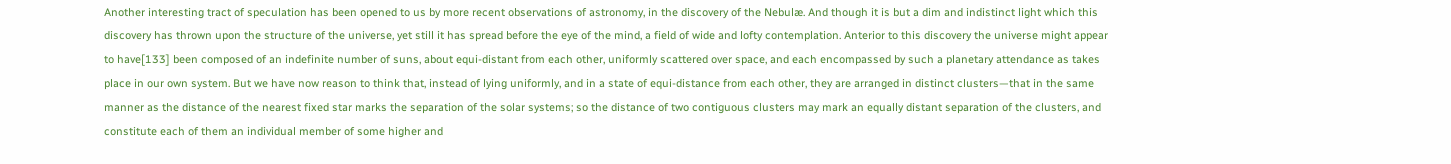Another interesting tract of speculation has been opened to us by more recent observations of astronomy, in the discovery of the Nebulæ. And though it is but a dim and indistinct light which this discovery has thrown upon the structure of the universe, yet still it has spread before the eye of the mind, a field of wide and lofty contemplation. Anterior to this discovery the universe might appear to have[133] been composed of an indefinite number of suns, about equi-distant from each other, uniformly scattered over space, and each encompassed by such a planetary attendance as takes place in our own system. But we have now reason to think that, instead of lying uniformly, and in a state of equi-distance from each other, they are arranged in distinct clusters—that in the same manner as the distance of the nearest fixed star marks the separation of the solar systems; so the distance of two contiguous clusters may mark an equally distant separation of the clusters, and constitute each of them an individual member of some higher and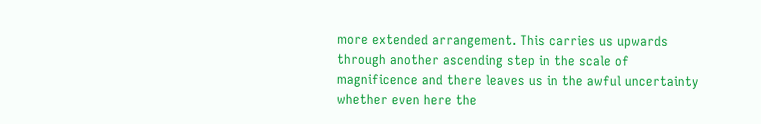more extended arrangement. This carries us upwards through another ascending step in the scale of magnificence and there leaves us in the awful uncertainty whether even here the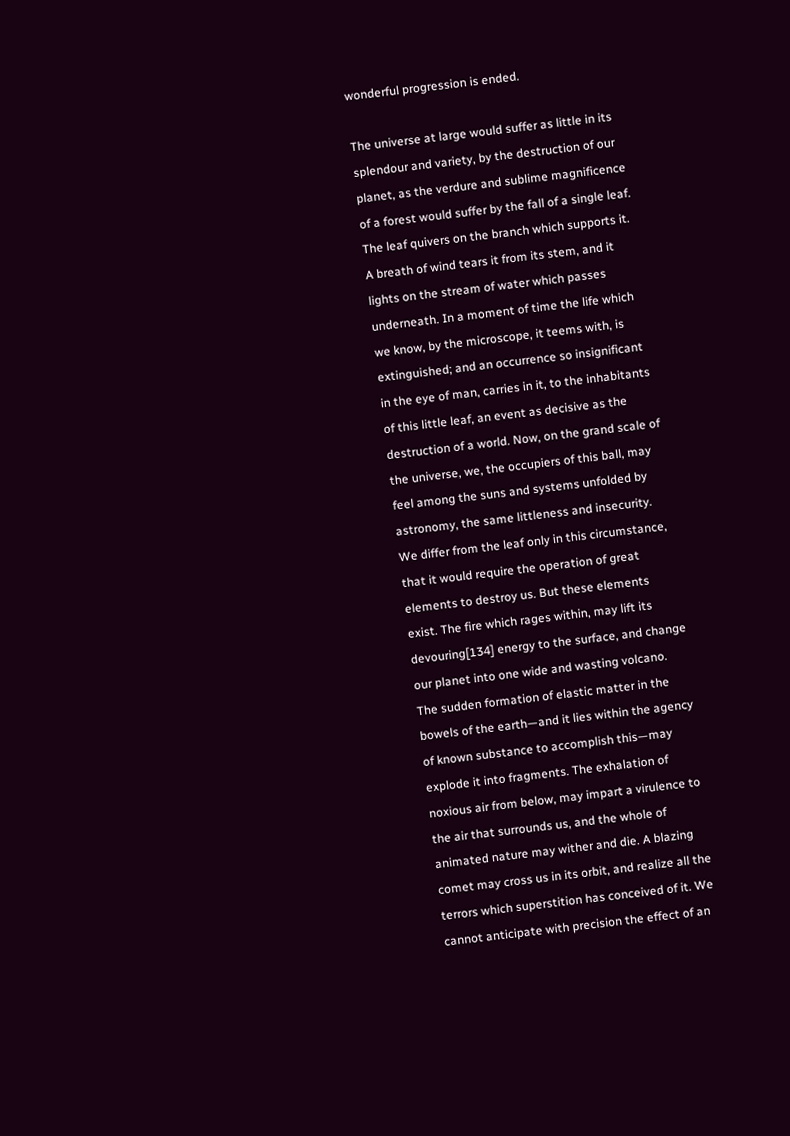wonderful progression is ended.

The universe at large would suffer as little in its splendour and variety, by the destruction of our planet, as the verdure and sublime magnificence of a forest would suffer by the fall of a single leaf. The leaf quivers on the branch which supports it. A breath of wind tears it from its stem, and it lights on the stream of water which passes underneath. In a moment of time the life which we know, by the microscope, it teems with, is extinguished; and an occurrence so insignificant in the eye of man, carries in it, to the inhabitants of this little leaf, an event as decisive as the destruction of a world. Now, on the grand scale of the universe, we, the occupiers of this ball, may feel among the suns and systems unfolded by astronomy, the same littleness and insecurity. We differ from the leaf only in this circumstance, that it would require the operation of great elements to destroy us. But these elements exist. The fire which rages within, may lift its devouring[134] energy to the surface, and change our planet into one wide and wasting volcano. The sudden formation of elastic matter in the bowels of the earth—and it lies within the agency of known substance to accomplish this—may explode it into fragments. The exhalation of noxious air from below, may impart a virulence to the air that surrounds us, and the whole of animated nature may wither and die. A blazing comet may cross us in its orbit, and realize all the terrors which superstition has conceived of it. We cannot anticipate with precision the effect of an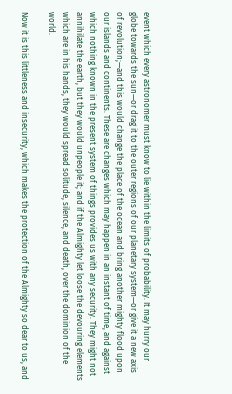event which every astronomer must know to lie within the limits of probability. It may hurry our globe towards the sun—or drag it to the outer regions of our planetary system—or give it a new axis of revolution;—and this would change the place of the ocean and bring another mighty flood upon our islands and continents. These are changes which may happen in an instant of time, and against which nothing known in the present system of things provides us with any security. They might not annihilate the earth, but they would unpeople it; and if the Almighty let loose the devouring elements which are in his hands, they would spread solitude, silence, and death, over the dominion of the world.

Now it is this littleness and insecurity, which makes the protection of the Almighty so dear to us, and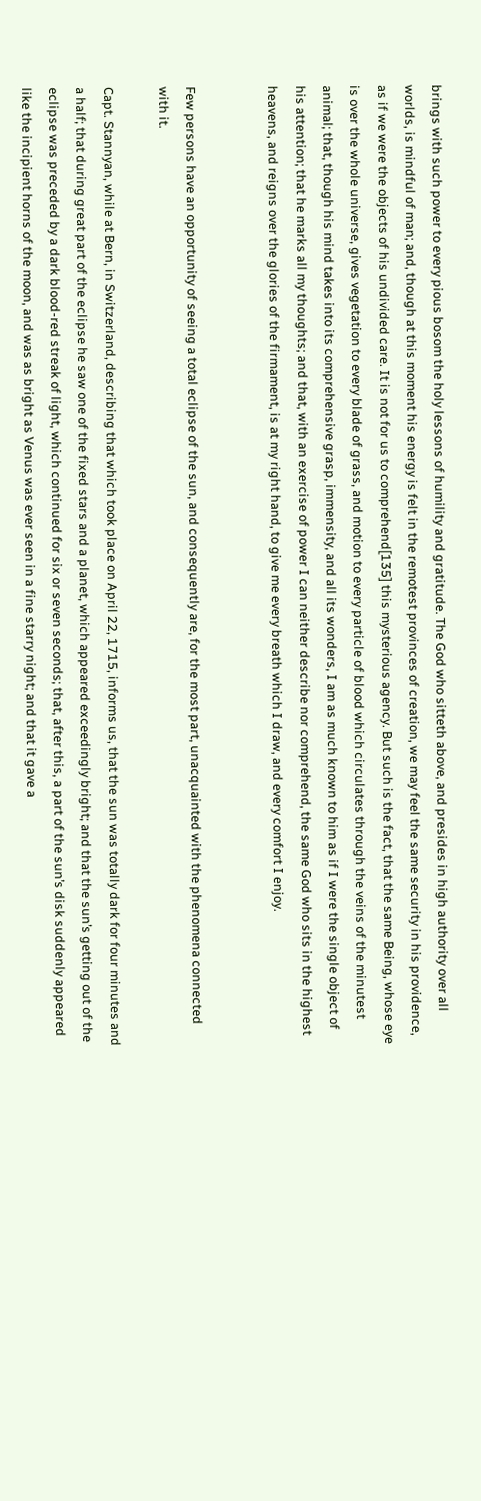brings with such power to every pious bosom the holy lessons of humility and gratitude. The God who sitteth above, and presides in high authority over all worlds, is mindful of man; and, though at this moment his energy is felt in the remotest provinces of creation, we may feel the same security in his providence, as if we were the objects of his undivided care. It is not for us to comprehend[135] this mysterious agency. But such is the fact, that the same Being, whose eye is over the whole universe, gives vegetation to every blade of grass, and motion to every particle of blood which circulates through the veins of the minutest animal; that, though his mind takes into its comprehensive grasp, immensity, and all its wonders, I am as much known to him as if I were the single object of his attention; that he marks all my thoughts; and that, with an exercise of power I can neither describe nor comprehend, the same God who sits in the highest heavens, and reigns over the glories of the firmament, is at my right hand, to give me every breath which I draw, and every comfort I enjoy.


Few persons have an opportunity of seeing a total eclipse of the sun, and consequently are, for the most part, unacquainted with the phenomena connected with it.

Capt. Stannyan, while at Bern, in Switzerland, describing that which took place on April 22, 1715, informs us, that the sun was totally dark for four minutes and a half; that during great part of the eclipse he saw one of the fixed stars and a planet, which appeared exceedingly bright; and that the sun’s getting out of the eclipse was preceded by a dark blood-red streak of light, which continued for six or seven seconds; that, after this, a part of the sun’s disk suddenly appeared like the incipient horns of the moon, and was as bright as Venus was ever seen in a fine starry night; and that it gave a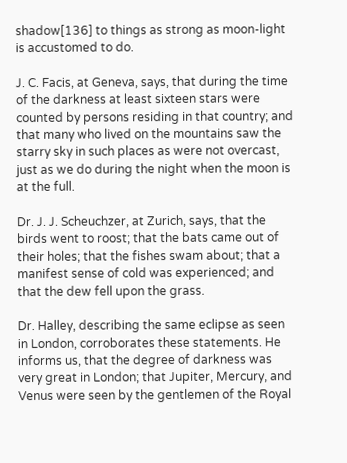shadow[136] to things as strong as moon-light is accustomed to do.

J. C. Facis, at Geneva, says, that during the time of the darkness at least sixteen stars were counted by persons residing in that country; and that many who lived on the mountains saw the starry sky in such places as were not overcast, just as we do during the night when the moon is at the full.

Dr. J. J. Scheuchzer, at Zurich, says, that the birds went to roost; that the bats came out of their holes; that the fishes swam about; that a manifest sense of cold was experienced; and that the dew fell upon the grass.

Dr. Halley, describing the same eclipse as seen in London, corroborates these statements. He informs us, that the degree of darkness was very great in London; that Jupiter, Mercury, and Venus were seen by the gentlemen of the Royal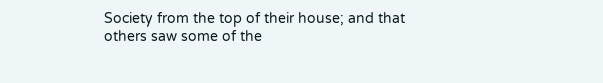Society from the top of their house; and that others saw some of the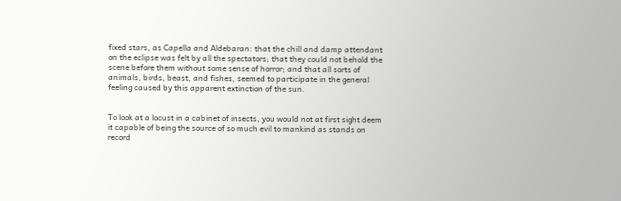fixed stars, as Capella and Aldebaran: that the chill and damp attendant on the eclipse was felt by all the spectators; that they could not behold the scene before them without some sense of horror; and that all sorts of animals, birds, beast, and fishes, seemed to participate in the general feeling caused by this apparent extinction of the sun.


To look at a locust in a cabinet of insects, you would not at first sight deem it capable of being the source of so much evil to mankind as stands on record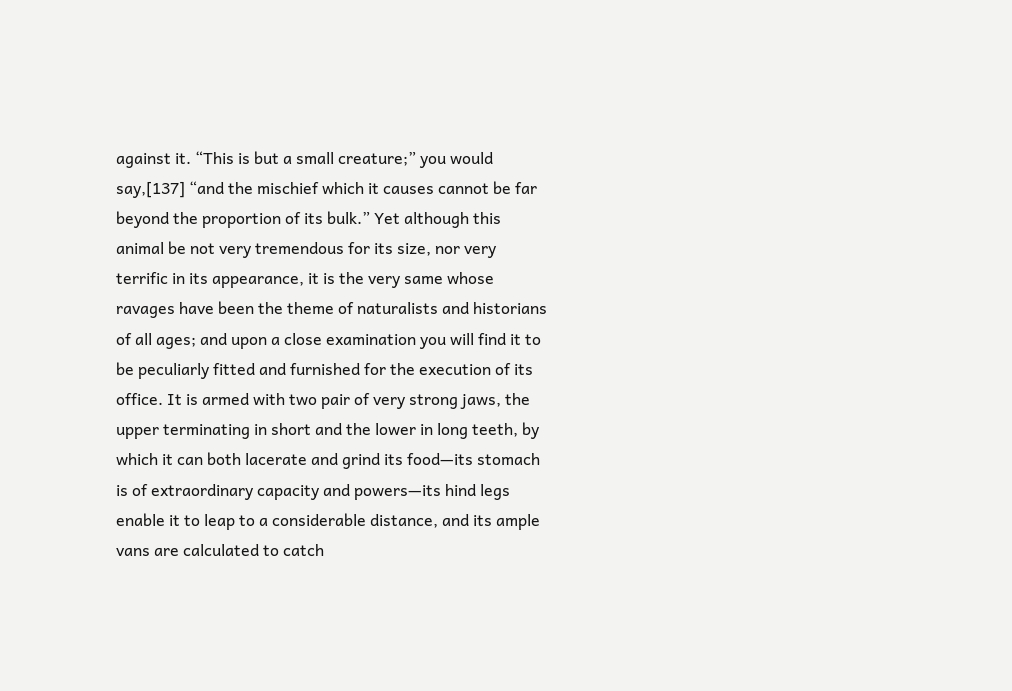against it. “This is but a small creature;” you would say,[137] “and the mischief which it causes cannot be far beyond the proportion of its bulk.” Yet although this animal be not very tremendous for its size, nor very terrific in its appearance, it is the very same whose ravages have been the theme of naturalists and historians of all ages; and upon a close examination you will find it to be peculiarly fitted and furnished for the execution of its office. It is armed with two pair of very strong jaws, the upper terminating in short and the lower in long teeth, by which it can both lacerate and grind its food—its stomach is of extraordinary capacity and powers—its hind legs enable it to leap to a considerable distance, and its ample vans are calculated to catch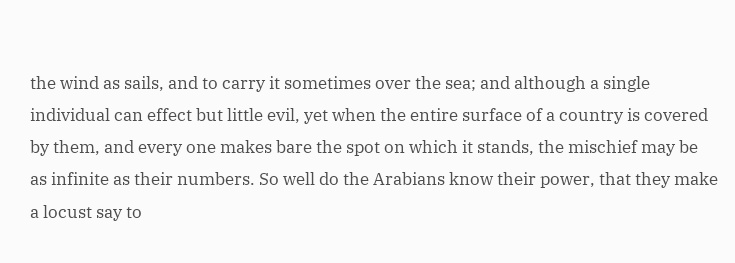the wind as sails, and to carry it sometimes over the sea; and although a single individual can effect but little evil, yet when the entire surface of a country is covered by them, and every one makes bare the spot on which it stands, the mischief may be as infinite as their numbers. So well do the Arabians know their power, that they make a locust say to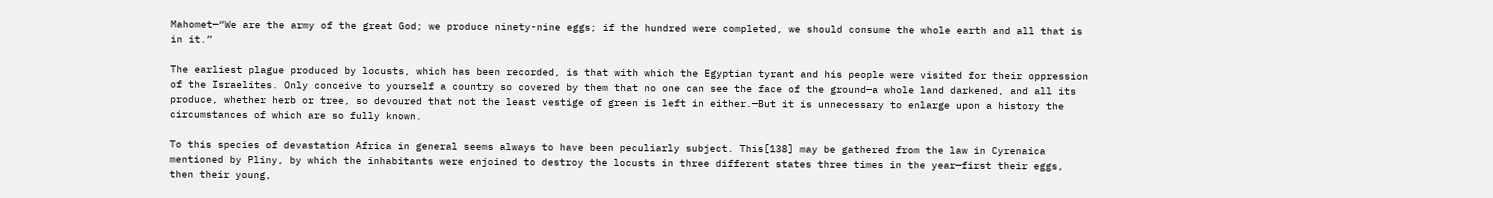Mahomet—“We are the army of the great God; we produce ninety-nine eggs; if the hundred were completed, we should consume the whole earth and all that is in it.”

The earliest plague produced by locusts, which has been recorded, is that with which the Egyptian tyrant and his people were visited for their oppression of the Israelites. Only conceive to yourself a country so covered by them that no one can see the face of the ground—a whole land darkened, and all its produce, whether herb or tree, so devoured that not the least vestige of green is left in either.—But it is unnecessary to enlarge upon a history the circumstances of which are so fully known.

To this species of devastation Africa in general seems always to have been peculiarly subject. This[138] may be gathered from the law in Cyrenaica mentioned by Pliny, by which the inhabitants were enjoined to destroy the locusts in three different states three times in the year—first their eggs, then their young,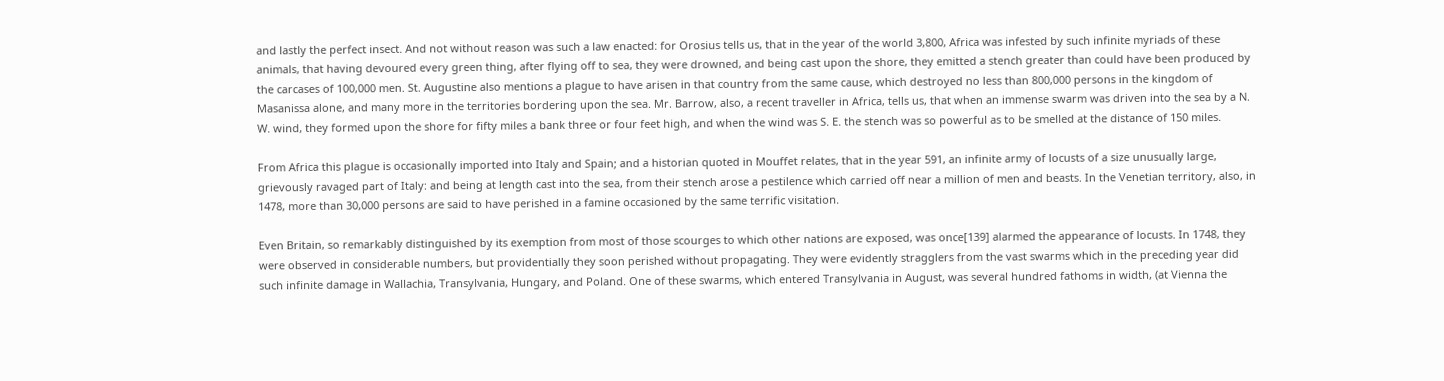and lastly the perfect insect. And not without reason was such a law enacted: for Orosius tells us, that in the year of the world 3,800, Africa was infested by such infinite myriads of these animals, that having devoured every green thing, after flying off to sea, they were drowned, and being cast upon the shore, they emitted a stench greater than could have been produced by the carcases of 100,000 men. St. Augustine also mentions a plague to have arisen in that country from the same cause, which destroyed no less than 800,000 persons in the kingdom of Masanissa alone, and many more in the territories bordering upon the sea. Mr. Barrow, also, a recent traveller in Africa, tells us, that when an immense swarm was driven into the sea by a N. W. wind, they formed upon the shore for fifty miles a bank three or four feet high, and when the wind was S. E. the stench was so powerful as to be smelled at the distance of 150 miles.

From Africa this plague is occasionally imported into Italy and Spain; and a historian quoted in Mouffet relates, that in the year 591, an infinite army of locusts of a size unusually large, grievously ravaged part of Italy: and being at length cast into the sea, from their stench arose a pestilence which carried off near a million of men and beasts. In the Venetian territory, also, in 1478, more than 30,000 persons are said to have perished in a famine occasioned by the same terrific visitation.

Even Britain, so remarkably distinguished by its exemption from most of those scourges to which other nations are exposed, was once[139] alarmed the appearance of locusts. In 1748, they were observed in considerable numbers, but providentially they soon perished without propagating. They were evidently stragglers from the vast swarms which in the preceding year did such infinite damage in Wallachia, Transylvania, Hungary, and Poland. One of these swarms, which entered Transylvania in August, was several hundred fathoms in width, (at Vienna the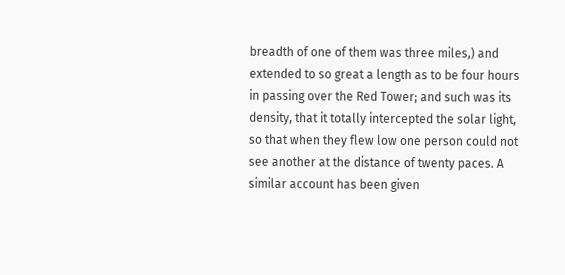breadth of one of them was three miles,) and extended to so great a length as to be four hours in passing over the Red Tower; and such was its density, that it totally intercepted the solar light, so that when they flew low one person could not see another at the distance of twenty paces. A similar account has been given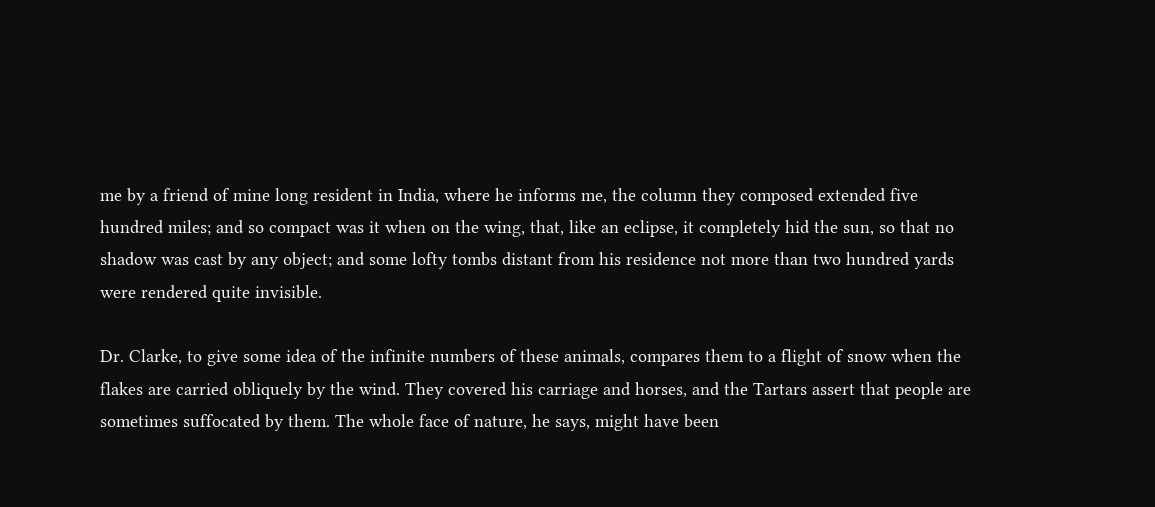me by a friend of mine long resident in India, where he informs me, the column they composed extended five hundred miles; and so compact was it when on the wing, that, like an eclipse, it completely hid the sun, so that no shadow was cast by any object; and some lofty tombs distant from his residence not more than two hundred yards were rendered quite invisible.

Dr. Clarke, to give some idea of the infinite numbers of these animals, compares them to a flight of snow when the flakes are carried obliquely by the wind. They covered his carriage and horses, and the Tartars assert that people are sometimes suffocated by them. The whole face of nature, he says, might have been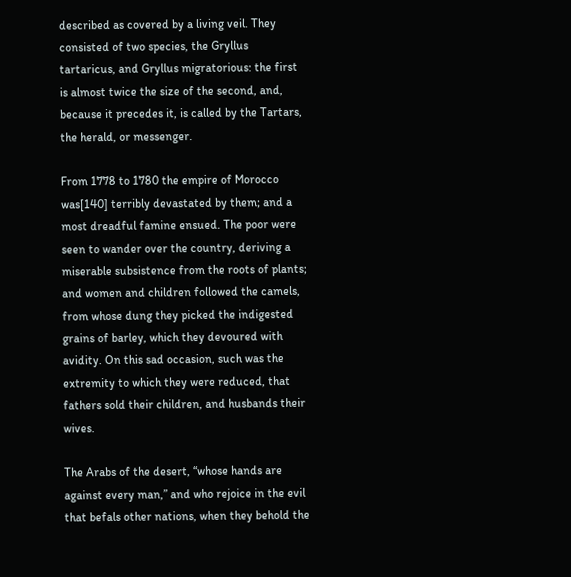described as covered by a living veil. They consisted of two species, the Gryllus tartaricus, and Gryllus migratorious: the first is almost twice the size of the second, and, because it precedes it, is called by the Tartars, the herald, or messenger.

From 1778 to 1780 the empire of Morocco was[140] terribly devastated by them; and a most dreadful famine ensued. The poor were seen to wander over the country, deriving a miserable subsistence from the roots of plants; and women and children followed the camels, from whose dung they picked the indigested grains of barley, which they devoured with avidity. On this sad occasion, such was the extremity to which they were reduced, that fathers sold their children, and husbands their wives.

The Arabs of the desert, “whose hands are against every man,” and who rejoice in the evil that befals other nations, when they behold the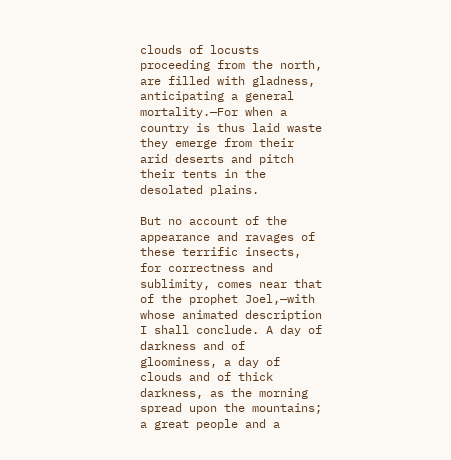clouds of locusts proceeding from the north, are filled with gladness, anticipating a general mortality.—For when a country is thus laid waste they emerge from their arid deserts and pitch their tents in the desolated plains.

But no account of the appearance and ravages of these terrific insects, for correctness and sublimity, comes near that of the prophet Joel,—with whose animated description I shall conclude. A day of darkness and of gloominess, a day of clouds and of thick darkness, as the morning spread upon the mountains; a great people and a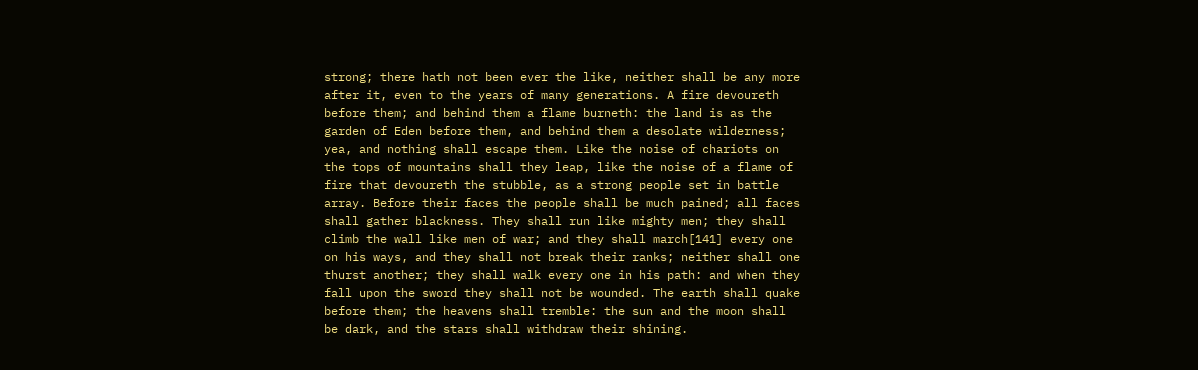strong; there hath not been ever the like, neither shall be any more after it, even to the years of many generations. A fire devoureth before them; and behind them a flame burneth: the land is as the garden of Eden before them, and behind them a desolate wilderness; yea, and nothing shall escape them. Like the noise of chariots on the tops of mountains shall they leap, like the noise of a flame of fire that devoureth the stubble, as a strong people set in battle array. Before their faces the people shall be much pained; all faces shall gather blackness. They shall run like mighty men; they shall climb the wall like men of war; and they shall march[141] every one on his ways, and they shall not break their ranks; neither shall one thurst another; they shall walk every one in his path: and when they fall upon the sword they shall not be wounded. The earth shall quake before them; the heavens shall tremble: the sun and the moon shall be dark, and the stars shall withdraw their shining.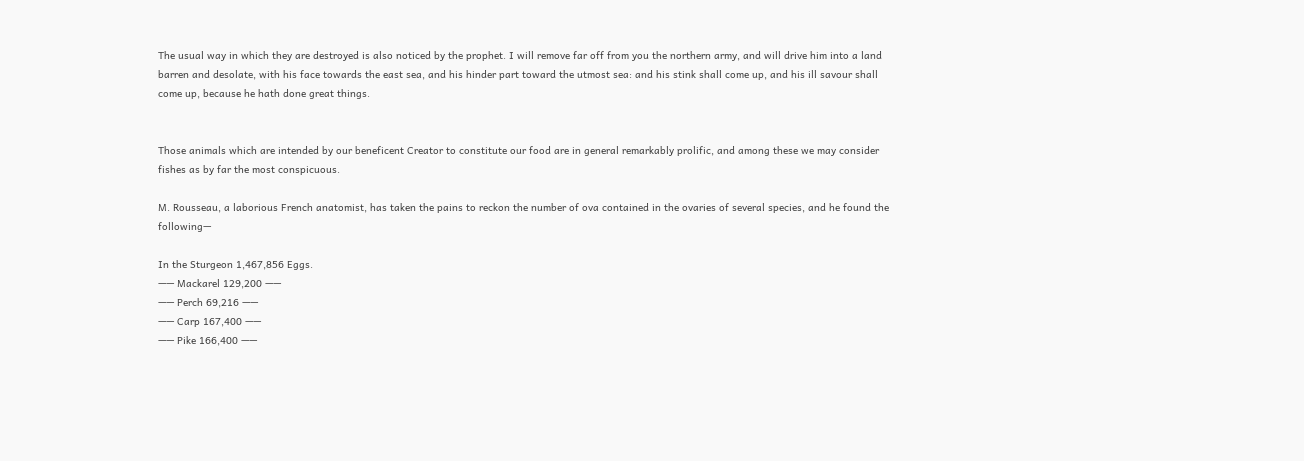The usual way in which they are destroyed is also noticed by the prophet. I will remove far off from you the northern army, and will drive him into a land barren and desolate, with his face towards the east sea, and his hinder part toward the utmost sea: and his stink shall come up, and his ill savour shall come up, because he hath done great things.


Those animals which are intended by our beneficent Creator to constitute our food are in general remarkably prolific, and among these we may consider fishes as by far the most conspicuous.

M. Rousseau, a laborious French anatomist, has taken the pains to reckon the number of ova contained in the ovaries of several species, and he found the following—

In the Sturgeon 1,467,856 Eggs.
—— Mackarel 129,200 ——
—— Perch 69,216 ——
—— Carp 167,400 ——
—— Pike 166,400 ——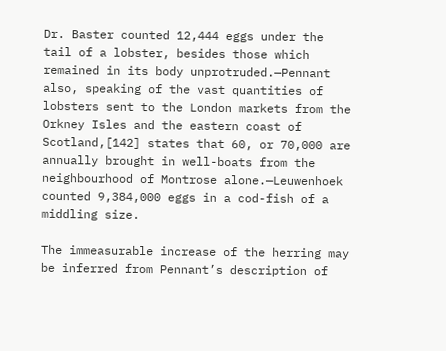Dr. Baster counted 12,444 eggs under the tail of a lobster, besides those which remained in its body unprotruded.—Pennant also, speaking of the vast quantities of lobsters sent to the London markets from the Orkney Isles and the eastern coast of Scotland,[142] states that 60, or 70,000 are annually brought in well-boats from the neighbourhood of Montrose alone.—Leuwenhoek counted 9,384,000 eggs in a cod-fish of a middling size.

The immeasurable increase of the herring may be inferred from Pennant’s description of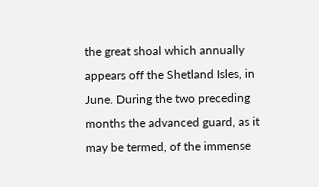the great shoal which annually appears off the Shetland Isles, in June. During the two preceding months the advanced guard, as it may be termed, of the immense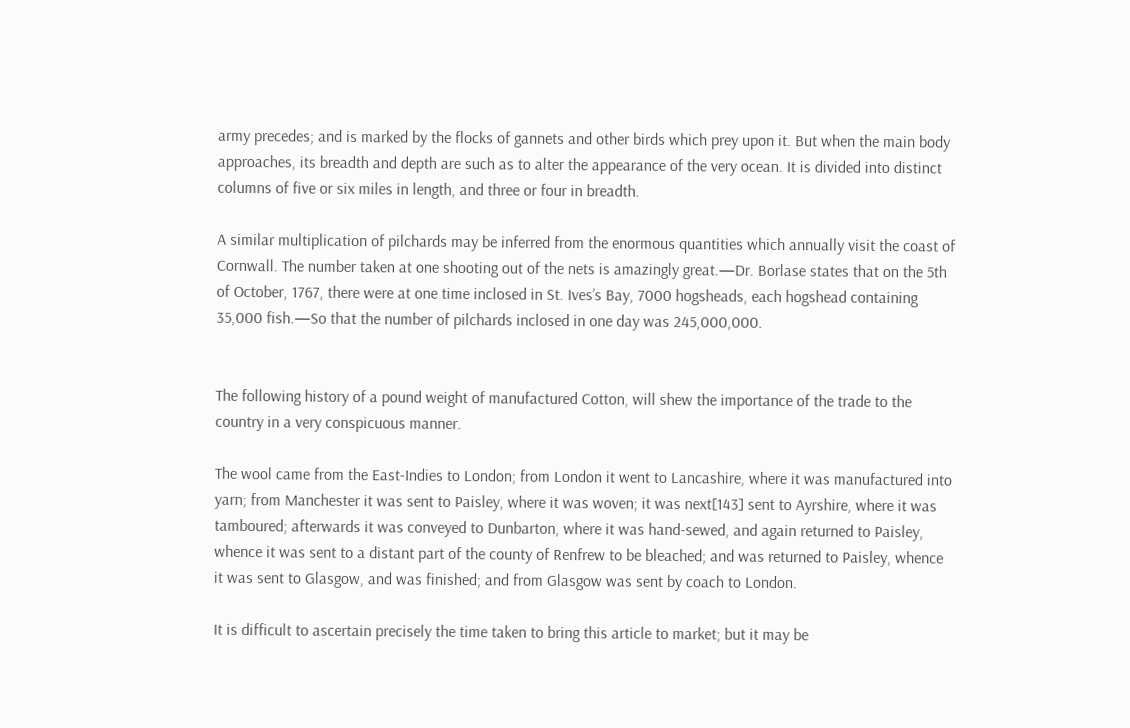army precedes; and is marked by the flocks of gannets and other birds which prey upon it. But when the main body approaches, its breadth and depth are such as to alter the appearance of the very ocean. It is divided into distinct columns of five or six miles in length, and three or four in breadth.

A similar multiplication of pilchards may be inferred from the enormous quantities which annually visit the coast of Cornwall. The number taken at one shooting out of the nets is amazingly great.—Dr. Borlase states that on the 5th of October, 1767, there were at one time inclosed in St. Ives’s Bay, 7000 hogsheads, each hogshead containing 35,000 fish.—So that the number of pilchards inclosed in one day was 245,000,000.


The following history of a pound weight of manufactured Cotton, will shew the importance of the trade to the country in a very conspicuous manner.

The wool came from the East-Indies to London; from London it went to Lancashire, where it was manufactured into yarn; from Manchester it was sent to Paisley, where it was woven; it was next[143] sent to Ayrshire, where it was tamboured; afterwards it was conveyed to Dunbarton, where it was hand-sewed, and again returned to Paisley, whence it was sent to a distant part of the county of Renfrew to be bleached; and was returned to Paisley, whence it was sent to Glasgow, and was finished; and from Glasgow was sent by coach to London.

It is difficult to ascertain precisely the time taken to bring this article to market; but it may be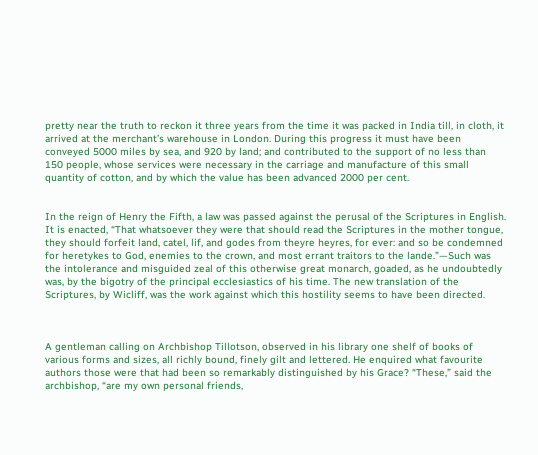pretty near the truth to reckon it three years from the time it was packed in India till, in cloth, it arrived at the merchant’s warehouse in London. During this progress it must have been conveyed 5000 miles by sea, and 920 by land; and contributed to the support of no less than 150 people, whose services were necessary in the carriage and manufacture of this small quantity of cotton, and by which the value has been advanced 2000 per cent.


In the reign of Henry the Fifth, a law was passed against the perusal of the Scriptures in English. It is enacted, “That whatsoever they were that should read the Scriptures in the mother tongue, they should forfeit land, catel, lif, and godes from theyre heyres, for ever: and so be condemned for heretykes to God, enemies to the crown, and most errant traitors to the lande.”—Such was the intolerance and misguided zeal of this otherwise great monarch, goaded, as he undoubtedly was, by the bigotry of the principal ecclesiastics of his time. The new translation of the Scriptures, by Wicliff, was the work against which this hostility seems to have been directed.



A gentleman calling on Archbishop Tillotson, observed in his library one shelf of books of various forms and sizes, all richly bound, finely gilt and lettered. He enquired what favourite authors those were that had been so remarkably distinguished by his Grace? “These,” said the archbishop, “are my own personal friends,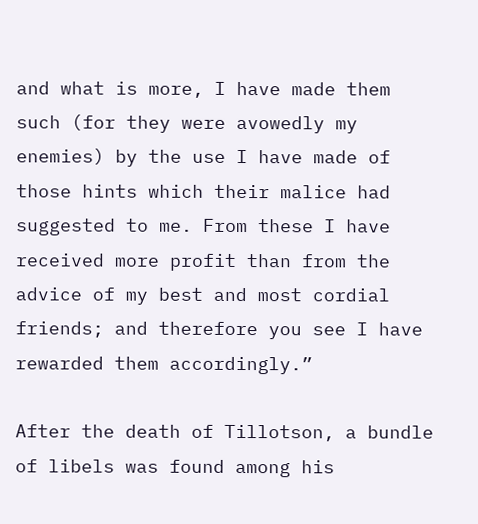and what is more, I have made them such (for they were avowedly my enemies) by the use I have made of those hints which their malice had suggested to me. From these I have received more profit than from the advice of my best and most cordial friends; and therefore you see I have rewarded them accordingly.”

After the death of Tillotson, a bundle of libels was found among his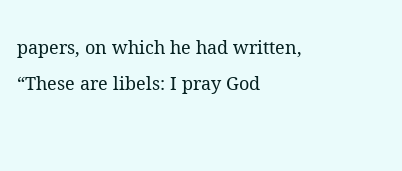papers, on which he had written, “These are libels: I pray God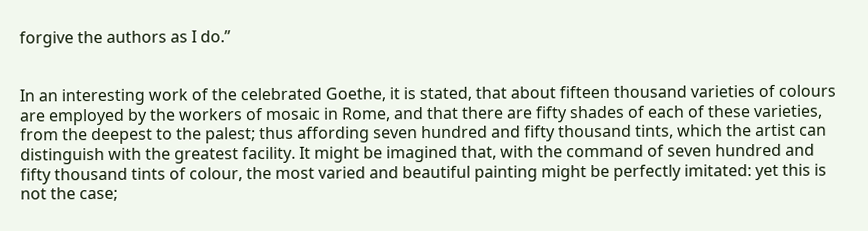forgive the authors as I do.”


In an interesting work of the celebrated Goethe, it is stated, that about fifteen thousand varieties of colours are employed by the workers of mosaic in Rome, and that there are fifty shades of each of these varieties, from the deepest to the palest; thus affording seven hundred and fifty thousand tints, which the artist can distinguish with the greatest facility. It might be imagined that, with the command of seven hundred and fifty thousand tints of colour, the most varied and beautiful painting might be perfectly imitated: yet this is not the case;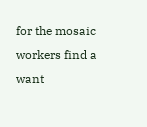for the mosaic workers find a want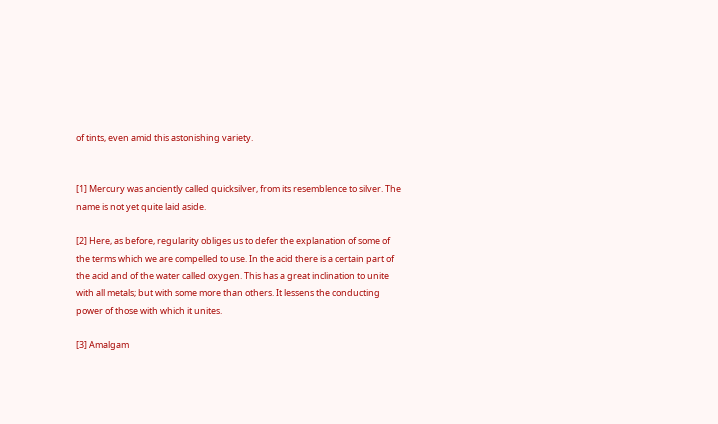of tints, even amid this astonishing variety.


[1] Mercury was anciently called quicksilver, from its resemblence to silver. The name is not yet quite laid aside.

[2] Here, as before, regularity obliges us to defer the explanation of some of the terms which we are compelled to use. In the acid there is a certain part of the acid and of the water called oxygen. This has a great inclination to unite with all metals; but with some more than others. It lessens the conducting power of those with which it unites.

[3] Amalgam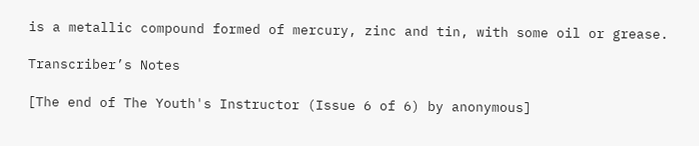is a metallic compound formed of mercury, zinc and tin, with some oil or grease.

Transcriber’s Notes

[The end of The Youth's Instructor (Issue 6 of 6) by anonymous]